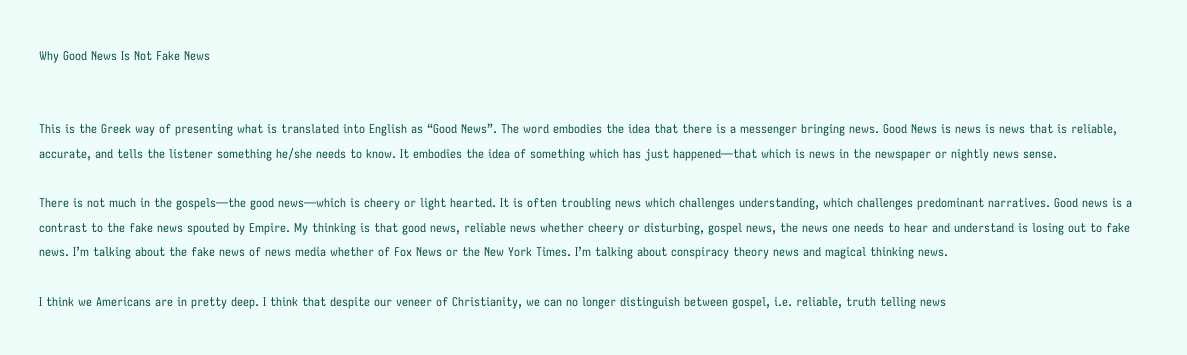Why Good News Is Not Fake News


This is the Greek way of presenting what is translated into English as “Good News”. The word embodies the idea that there is a messenger bringing news. Good News is news is news that is reliable, accurate, and tells the listener something he/she needs to know. It embodies the idea of something which has just happened—that which is news in the newspaper or nightly news sense.

There is not much in the gospels—the good news—which is cheery or light hearted. It is often troubling news which challenges understanding, which challenges predominant narratives. Good news is a contrast to the fake news spouted by Empire. My thinking is that good news, reliable news whether cheery or disturbing, gospel news, the news one needs to hear and understand is losing out to fake news. I’m talking about the fake news of news media whether of Fox News or the New York Times. I’m talking about conspiracy theory news and magical thinking news.

I think we Americans are in pretty deep. I think that despite our veneer of Christianity, we can no longer distinguish between gospel, i.e. reliable, truth telling news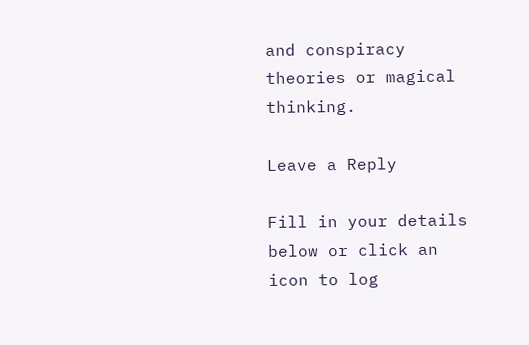and conspiracy theories or magical thinking.

Leave a Reply

Fill in your details below or click an icon to log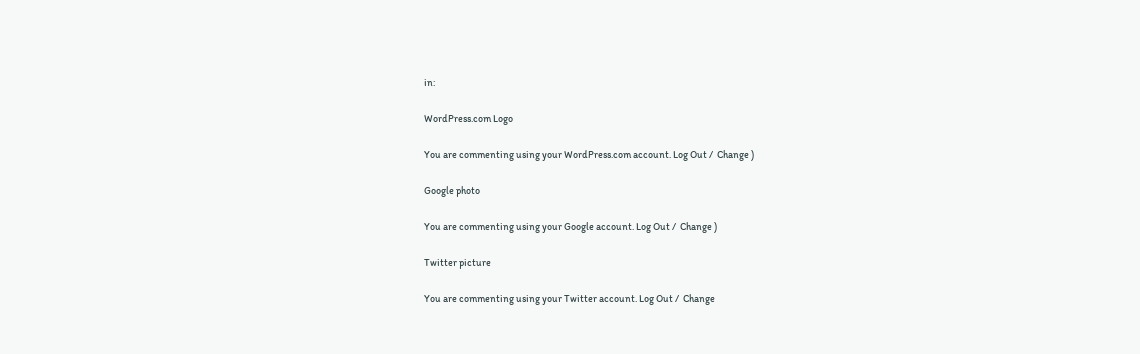in:

WordPress.com Logo

You are commenting using your WordPress.com account. Log Out /  Change )

Google photo

You are commenting using your Google account. Log Out /  Change )

Twitter picture

You are commenting using your Twitter account. Log Out /  Change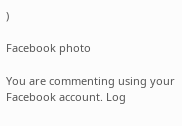)

Facebook photo

You are commenting using your Facebook account. Log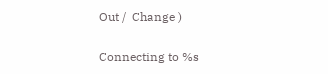Out /  Change )

Connecting to %s